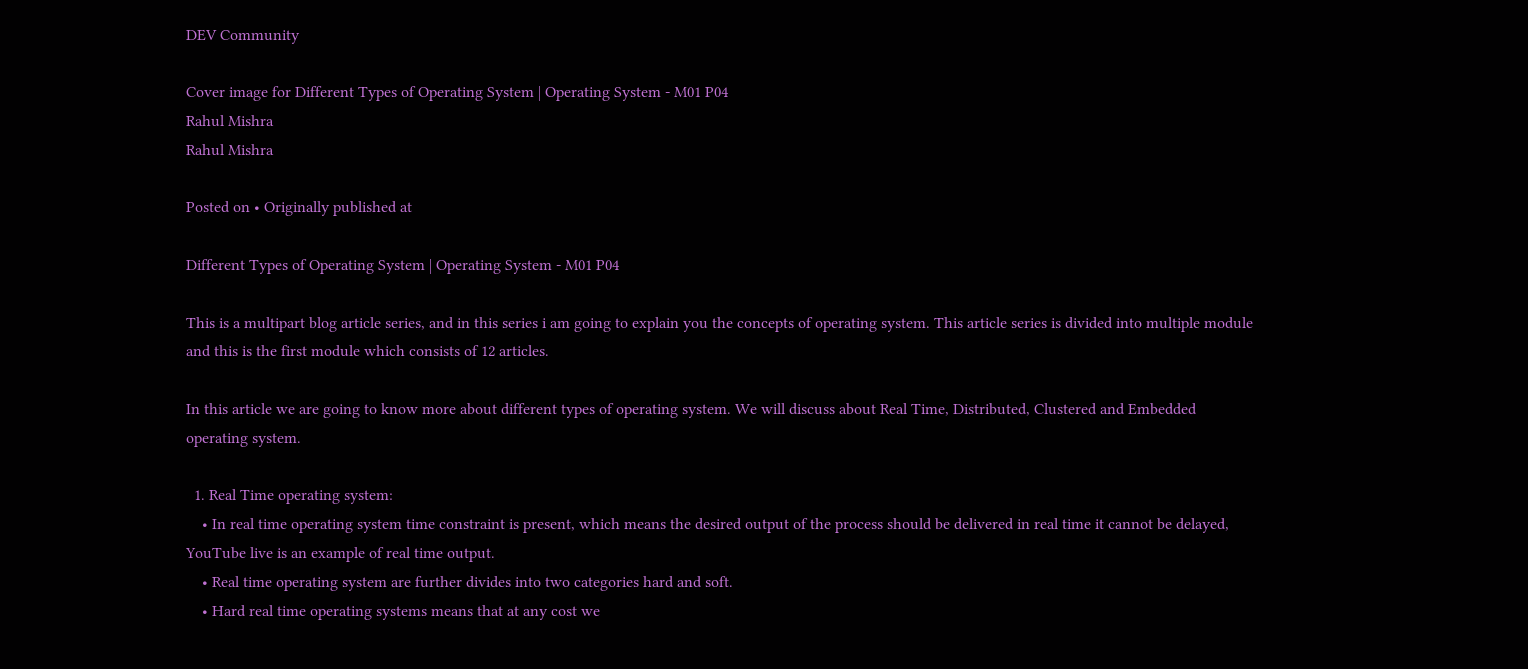DEV Community

Cover image for Different Types of Operating System | Operating System - M01 P04
Rahul Mishra
Rahul Mishra

Posted on • Originally published at

Different Types of Operating System | Operating System - M01 P04

This is a multipart blog article series, and in this series i am going to explain you the concepts of operating system. This article series is divided into multiple module and this is the first module which consists of 12 articles.

In this article we are going to know more about different types of operating system. We will discuss about Real Time, Distributed, Clustered and Embedded operating system.

  1. Real Time operating system:
    • In real time operating system time constraint is present, which means the desired output of the process should be delivered in real time it cannot be delayed, YouTube live is an example of real time output.
    • Real time operating system are further divides into two categories hard and soft.
    • Hard real time operating systems means that at any cost we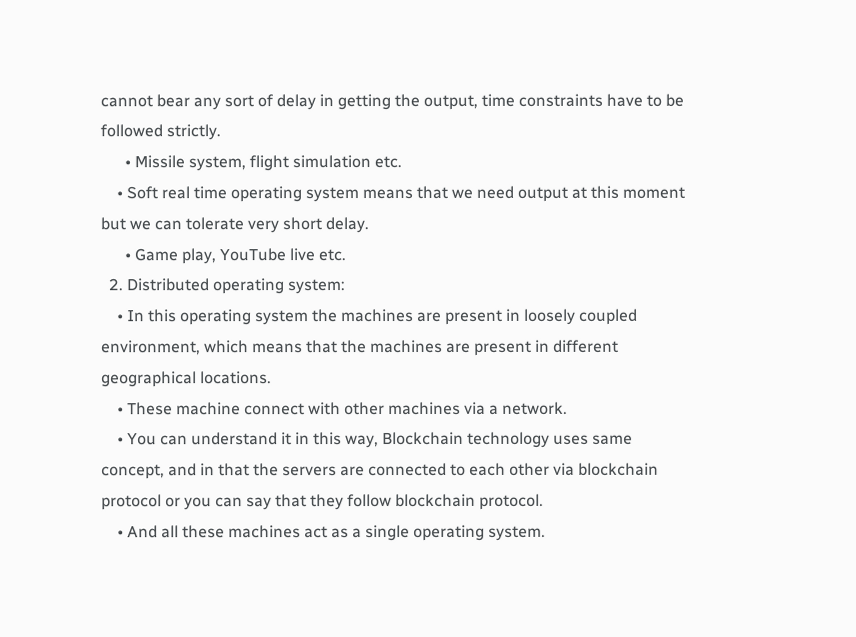cannot bear any sort of delay in getting the output, time constraints have to be followed strictly.
      • Missile system, flight simulation etc.
    • Soft real time operating system means that we need output at this moment but we can tolerate very short delay.
      • Game play, YouTube live etc.
  2. Distributed operating system:
    • In this operating system the machines are present in loosely coupled environment, which means that the machines are present in different geographical locations.
    • These machine connect with other machines via a network.
    • You can understand it in this way, Blockchain technology uses same concept, and in that the servers are connected to each other via blockchain protocol or you can say that they follow blockchain protocol.
    • And all these machines act as a single operating system.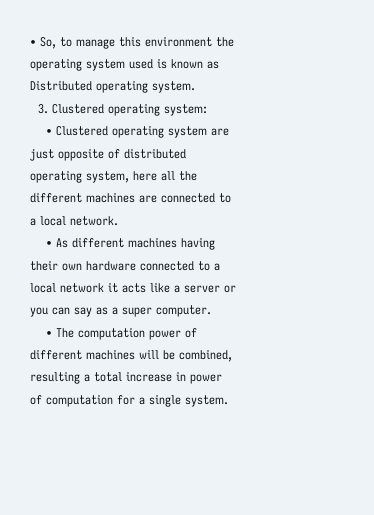• So, to manage this environment the operating system used is known as Distributed operating system.
  3. Clustered operating system:
    • Clustered operating system are just opposite of distributed operating system, here all the different machines are connected to a local network.
    • As different machines having their own hardware connected to a local network it acts like a server or you can say as a super computer.
    • The computation power of different machines will be combined, resulting a total increase in power of computation for a single system.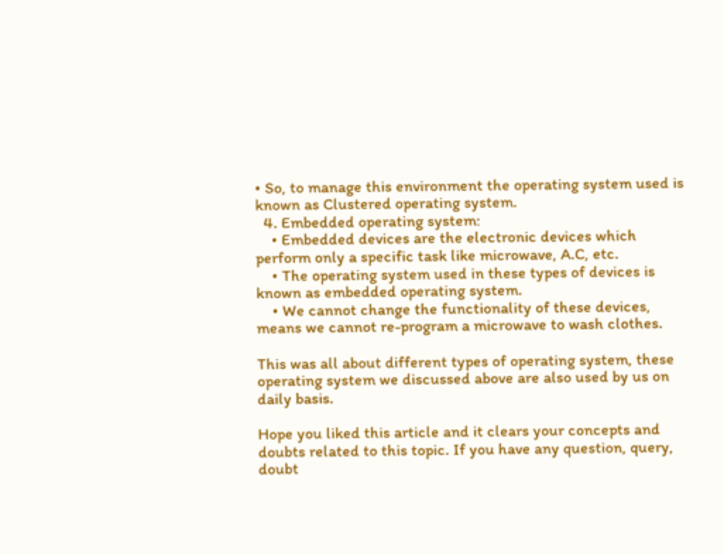• So, to manage this environment the operating system used is known as Clustered operating system.
  4. Embedded operating system:
    • Embedded devices are the electronic devices which perform only a specific task like microwave, A.C, etc.
    • The operating system used in these types of devices is known as embedded operating system.
    • We cannot change the functionality of these devices, means we cannot re-program a microwave to wash clothes.

This was all about different types of operating system, these operating system we discussed above are also used by us on daily basis.

Hope you liked this article and it clears your concepts and doubts related to this topic. If you have any question, query, doubt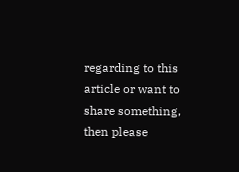regarding to this article or want to share something, then please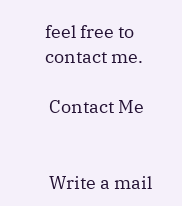feel free to contact me.

 Contact Me


 Write a mail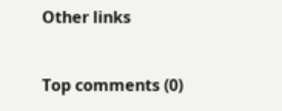Other links


Top comments (0)